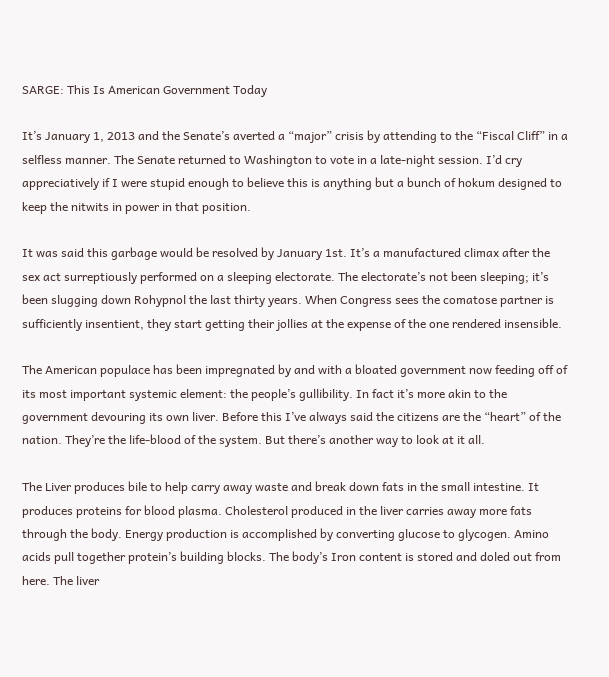SARGE: This Is American Government Today

It’s January 1, 2013 and the Senate’s averted a “major” crisis by attending to the “Fiscal Cliff” in a selfless manner. The Senate returned to Washington to vote in a late-night session. I’d cry appreciatively if I were stupid enough to believe this is anything but a bunch of hokum designed to keep the nitwits in power in that position.

It was said this garbage would be resolved by January 1st. It’s a manufactured climax after the sex act surreptiously performed on a sleeping electorate. The electorate’s not been sleeping; it’s been slugging down Rohypnol the last thirty years. When Congress sees the comatose partner is sufficiently insentient, they start getting their jollies at the expense of the one rendered insensible.

The American populace has been impregnated by and with a bloated government now feeding off of its most important systemic element: the people’s gullibility. In fact it’s more akin to the government devouring its own liver. Before this I’ve always said the citizens are the “heart” of the nation. They’re the life-blood of the system. But there’s another way to look at it all.

The Liver produces bile to help carry away waste and break down fats in the small intestine. It produces proteins for blood plasma. Cholesterol produced in the liver carries away more fats through the body. Energy production is accomplished by converting glucose to glycogen. Amino acids pull together protein’s building blocks. The body’s Iron content is stored and doled out from here. The liver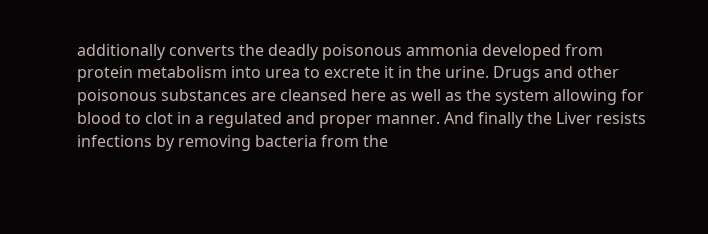additionally converts the deadly poisonous ammonia developed from protein metabolism into urea to excrete it in the urine. Drugs and other poisonous substances are cleansed here as well as the system allowing for blood to clot in a regulated and proper manner. And finally the Liver resists infections by removing bacteria from the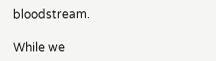bloodstream.

While we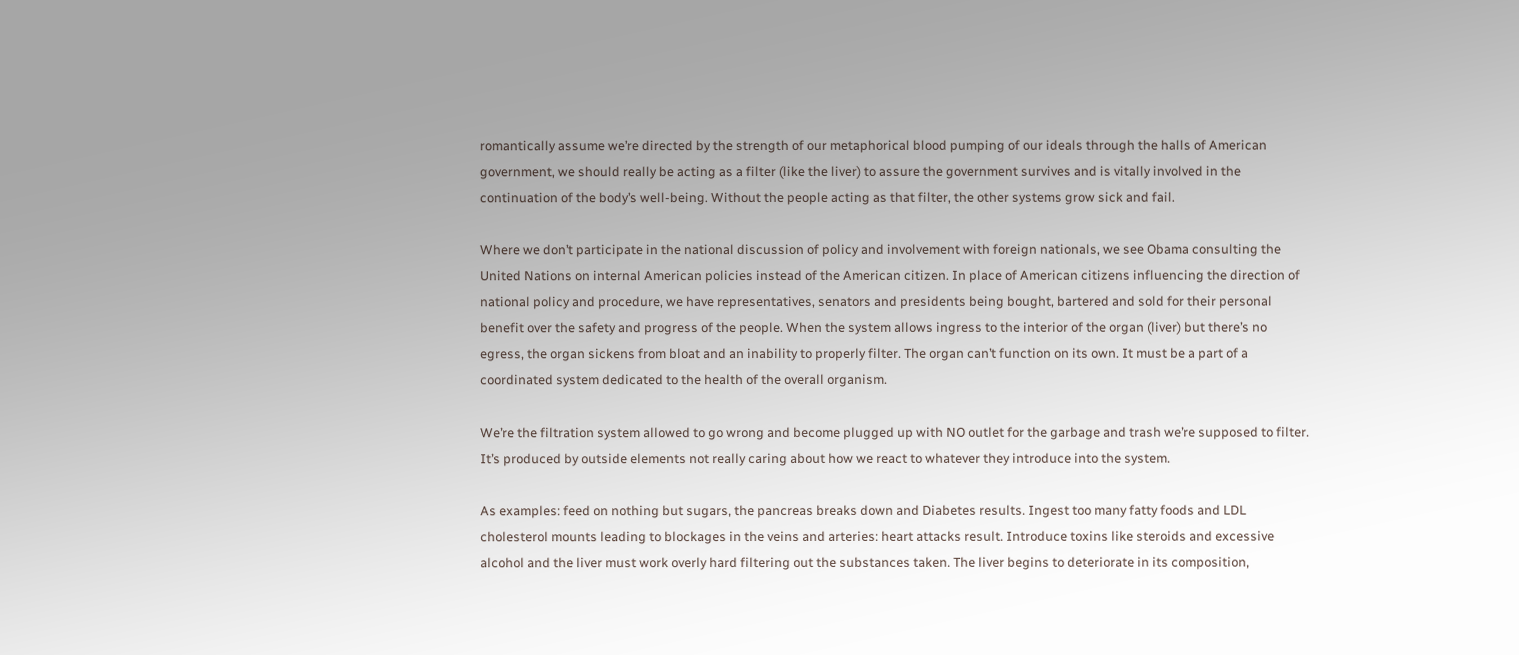romantically assume we’re directed by the strength of our metaphorical blood pumping of our ideals through the halls of American government, we should really be acting as a filter (like the liver) to assure the government survives and is vitally involved in the continuation of the body’s well-being. Without the people acting as that filter, the other systems grow sick and fail.

Where we don’t participate in the national discussion of policy and involvement with foreign nationals, we see Obama consulting the United Nations on internal American policies instead of the American citizen. In place of American citizens influencing the direction of national policy and procedure, we have representatives, senators and presidents being bought, bartered and sold for their personal benefit over the safety and progress of the people. When the system allows ingress to the interior of the organ (liver) but there’s no egress, the organ sickens from bloat and an inability to properly filter. The organ can’t function on its own. It must be a part of a coordinated system dedicated to the health of the overall organism.

We’re the filtration system allowed to go wrong and become plugged up with NO outlet for the garbage and trash we’re supposed to filter. It’s produced by outside elements not really caring about how we react to whatever they introduce into the system.

As examples: feed on nothing but sugars, the pancreas breaks down and Diabetes results. Ingest too many fatty foods and LDL cholesterol mounts leading to blockages in the veins and arteries: heart attacks result. Introduce toxins like steroids and excessive alcohol and the liver must work overly hard filtering out the substances taken. The liver begins to deteriorate in its composition,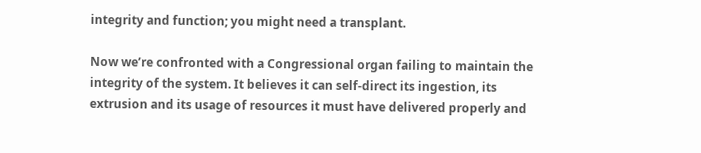integrity and function; you might need a transplant.

Now we’re confronted with a Congressional organ failing to maintain the integrity of the system. It believes it can self-direct its ingestion, its extrusion and its usage of resources it must have delivered properly and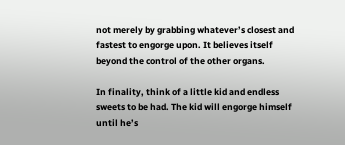not merely by grabbing whatever’s closest and fastest to engorge upon. It believes itself beyond the control of the other organs.

In finality, think of a little kid and endless sweets to be had. The kid will engorge himself until he’s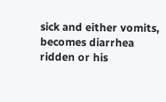sick and either vomits, becomes diarrhea ridden or his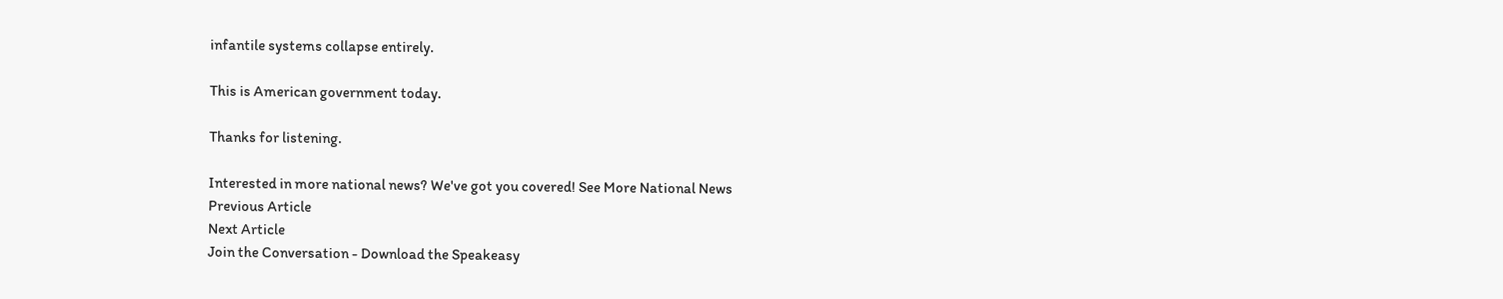infantile systems collapse entirely.

This is American government today.

Thanks for listening.

Interested in more national news? We've got you covered! See More National News
Previous Article
Next Article
Join the Conversation - Download the Speakeasy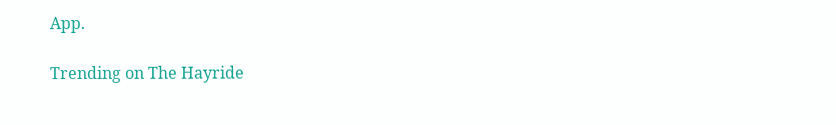App.

Trending on The Hayride